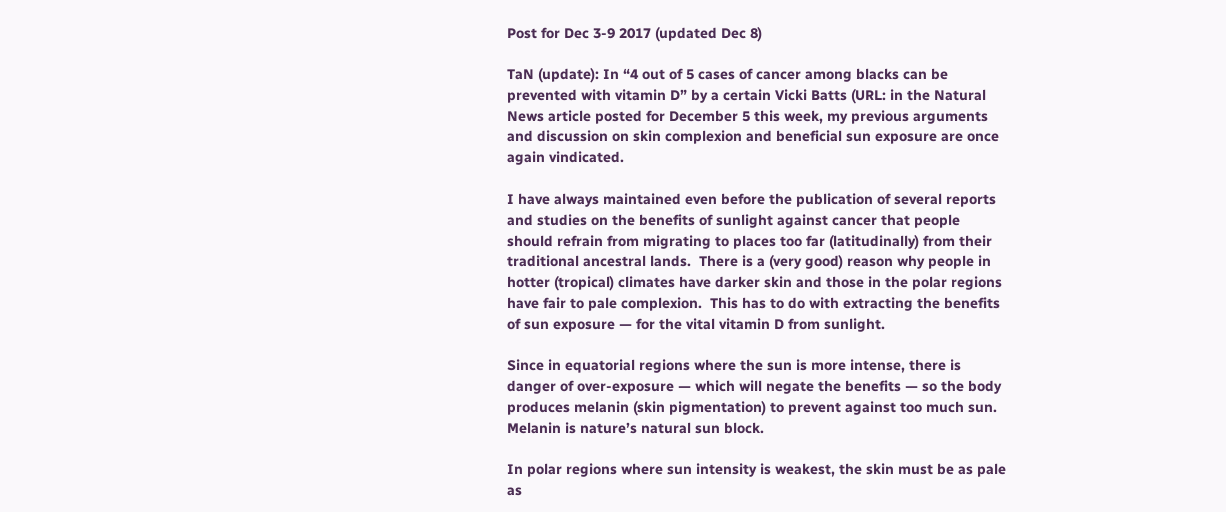Post for Dec 3-9 2017 (updated Dec 8)

TaN (update): In “4 out of 5 cases of cancer among blacks can be prevented with vitamin D” by a certain Vicki Batts (URL: in the Natural News article posted for December 5 this week, my previous arguments and discussion on skin complexion and beneficial sun exposure are once again vindicated.

I have always maintained even before the publication of several reports and studies on the benefits of sunlight against cancer that people should refrain from migrating to places too far (latitudinally) from their traditional ancestral lands.  There is a (very good) reason why people in hotter (tropical) climates have darker skin and those in the polar regions have fair to pale complexion.  This has to do with extracting the benefits of sun exposure — for the vital vitamin D from sunlight.

Since in equatorial regions where the sun is more intense, there is danger of over-exposure — which will negate the benefits — so the body produces melanin (skin pigmentation) to prevent against too much sun.  Melanin is nature’s natural sun block.

In polar regions where sun intensity is weakest, the skin must be as pale as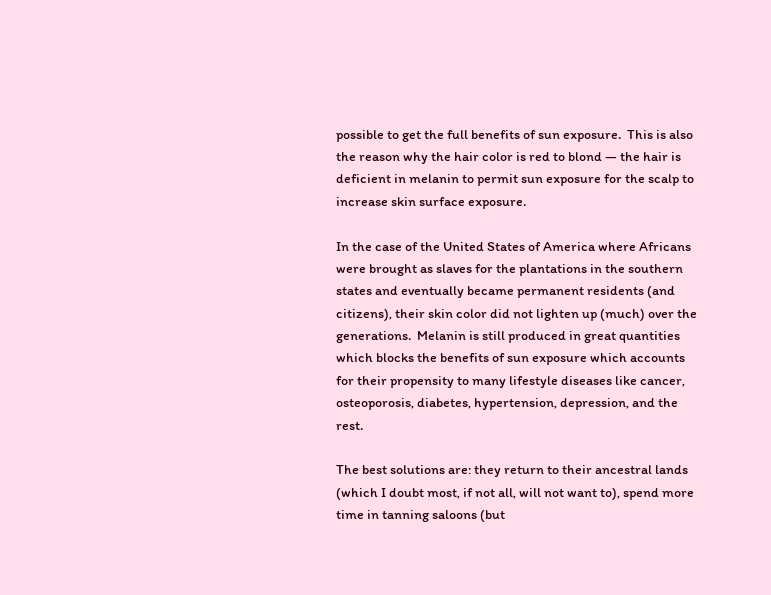possible to get the full benefits of sun exposure.  This is also the reason why the hair color is red to blond — the hair is deficient in melanin to permit sun exposure for the scalp to increase skin surface exposure.

In the case of the United States of America where Africans were brought as slaves for the plantations in the southern states and eventually became permanent residents (and citizens), their skin color did not lighten up (much) over the generations.  Melanin is still produced in great quantities which blocks the benefits of sun exposure which accounts for their propensity to many lifestyle diseases like cancer, osteoporosis, diabetes, hypertension, depression, and the rest.

The best solutions are: they return to their ancestral lands (which I doubt most, if not all, will not want to), spend more time in tanning saloons (but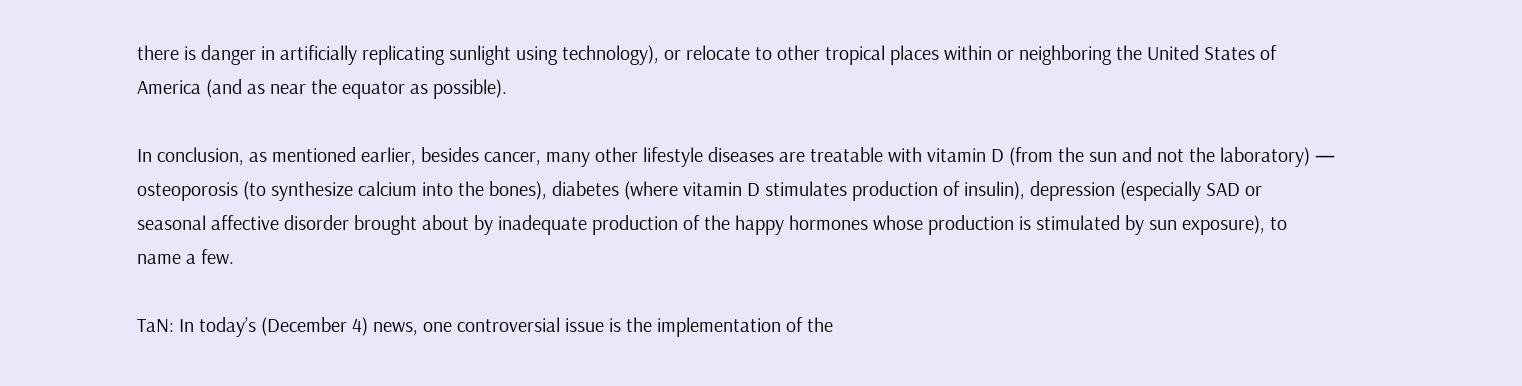there is danger in artificially replicating sunlight using technology), or relocate to other tropical places within or neighboring the United States of America (and as near the equator as possible).

In conclusion, as mentioned earlier, besides cancer, many other lifestyle diseases are treatable with vitamin D (from the sun and not the laboratory) — osteoporosis (to synthesize calcium into the bones), diabetes (where vitamin D stimulates production of insulin), depression (especially SAD or seasonal affective disorder brought about by inadequate production of the happy hormones whose production is stimulated by sun exposure), to name a few.

TaN: In today’s (December 4) news, one controversial issue is the implementation of the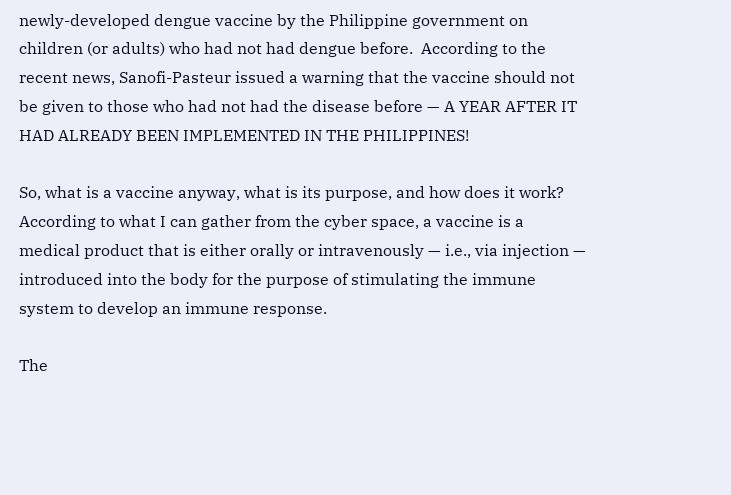newly-developed dengue vaccine by the Philippine government on children (or adults) who had not had dengue before.  According to the recent news, Sanofi-Pasteur issued a warning that the vaccine should not be given to those who had not had the disease before — A YEAR AFTER IT HAD ALREADY BEEN IMPLEMENTED IN THE PHILIPPINES!

So, what is a vaccine anyway, what is its purpose, and how does it work?  According to what I can gather from the cyber space, a vaccine is a medical product that is either orally or intravenously — i.e., via injection — introduced into the body for the purpose of stimulating the immune system to develop an immune response.

The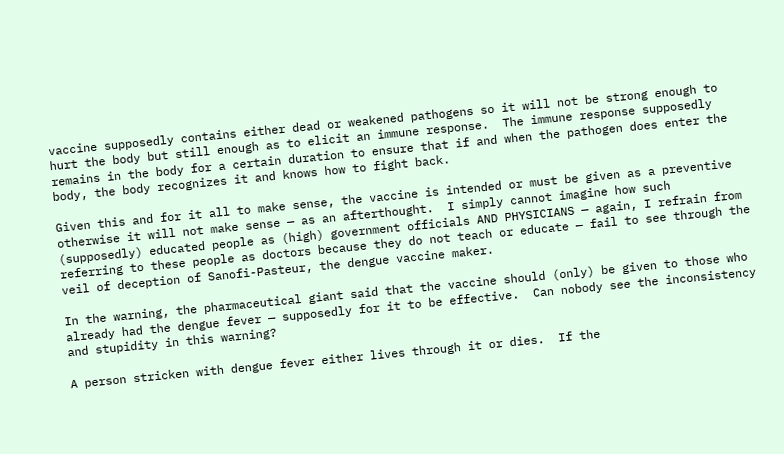vaccine supposedly contains either dead or weakened pathogens so it will not be strong enough to hurt the body but still enough as to elicit an immune response.  The immune response supposedly remains in the body for a certain duration to ensure that if and when the pathogen does enter the body, the body recognizes it and knows how to fight back.

Given this and for it all to make sense, the vaccine is intended or must be given as a preventive otherwise it will not make sense — as an afterthought.  I simply cannot imagine how such (supposedly) educated people as (high) government officials AND PHYSICIANS — again, I refrain from referring to these people as doctors because they do not teach or educate — fail to see through the veil of deception of Sanofi-Pasteur, the dengue vaccine maker.

In the warning, the pharmaceutical giant said that the vaccine should (only) be given to those who already had the dengue fever — supposedly for it to be effective.  Can nobody see the inconsistency and stupidity in this warning?

A person stricken with dengue fever either lives through it or dies.  If the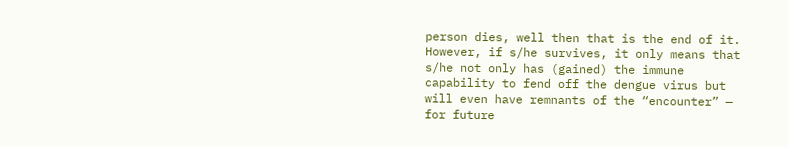person dies, well then that is the end of it.  However, if s/he survives, it only means that s/he not only has (gained) the immune capability to fend off the dengue virus but will even have remnants of the “encounter” — for future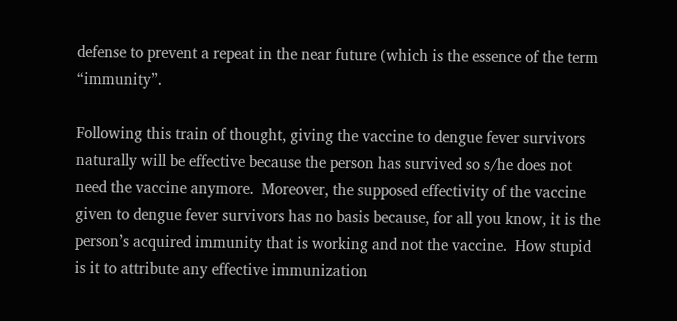defense to prevent a repeat in the near future (which is the essence of the term “immunity”.

Following this train of thought, giving the vaccine to dengue fever survivors naturally will be effective because the person has survived so s/he does not need the vaccine anymore.  Moreover, the supposed effectivity of the vaccine given to dengue fever survivors has no basis because, for all you know, it is the person’s acquired immunity that is working and not the vaccine.  How stupid is it to attribute any effective immunization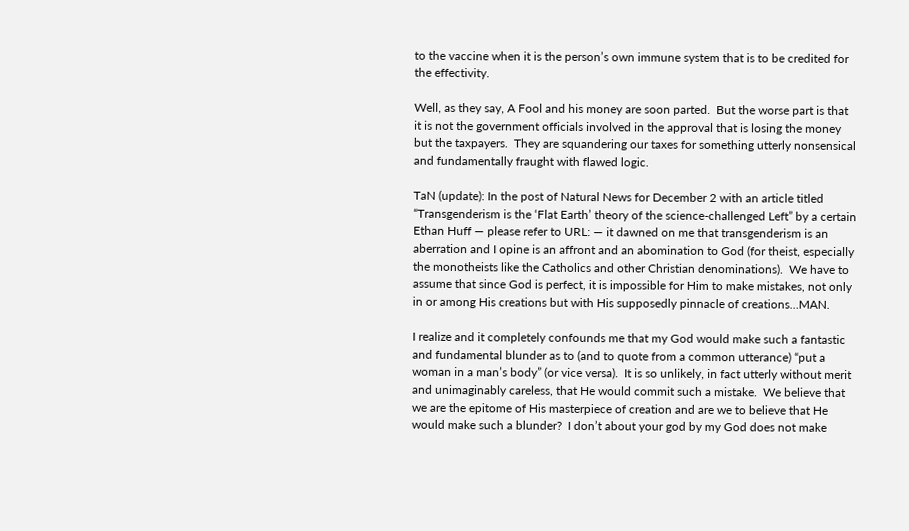to the vaccine when it is the person’s own immune system that is to be credited for the effectivity.

Well, as they say, A Fool and his money are soon parted.  But the worse part is that it is not the government officials involved in the approval that is losing the money but the taxpayers.  They are squandering our taxes for something utterly nonsensical and fundamentally fraught with flawed logic.

TaN (update): In the post of Natural News for December 2 with an article titled “Transgenderism is the ‘Flat Earth’ theory of the science-challenged Left” by a certain Ethan Huff — please refer to URL: — it dawned on me that transgenderism is an aberration and I opine is an affront and an abomination to God (for theist, especially the monotheists like the Catholics and other Christian denominations).  We have to assume that since God is perfect, it is impossible for Him to make mistakes, not only in or among His creations but with His supposedly pinnacle of creations…MAN.

I realize and it completely confounds me that my God would make such a fantastic and fundamental blunder as to (and to quote from a common utterance) “put a woman in a man’s body” (or vice versa).  It is so unlikely, in fact utterly without merit and unimaginably careless, that He would commit such a mistake.  We believe that we are the epitome of His masterpiece of creation and are we to believe that He would make such a blunder?  I don’t about your god by my God does not make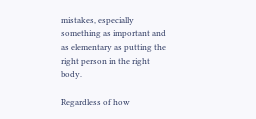mistakes, especially something as important and as elementary as putting the right person in the right body.

Regardless of how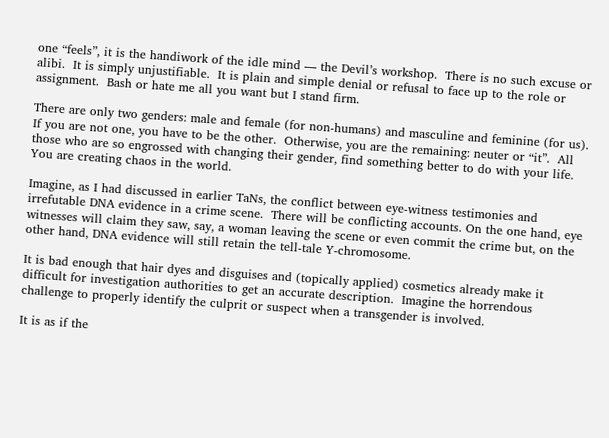one “feels”, it is the handiwork of the idle mind — the Devil’s workshop.  There is no such excuse or alibi.  It is simply unjustifiable.  It is plain and simple denial or refusal to face up to the role or assignment.  Bash or hate me all you want but I stand firm.

There are only two genders: male and female (for non-humans) and masculine and feminine (for us).  If you are not one, you have to be the other.  Otherwise, you are the remaining: neuter or “it”.  All those who are so engrossed with changing their gender, find something better to do with your life.  You are creating chaos in the world.

Imagine, as I had discussed in earlier TaNs, the conflict between eye-witness testimonies and irrefutable DNA evidence in a crime scene.  There will be conflicting accounts. On the one hand, eye witnesses will claim they saw, say, a woman leaving the scene or even commit the crime but, on the other hand, DNA evidence will still retain the tell-tale Y-chromosome.

It is bad enough that hair dyes and disguises and (topically applied) cosmetics already make it difficult for investigation authorities to get an accurate description.  Imagine the horrendous challenge to properly identify the culprit or suspect when a transgender is involved.

It is as if the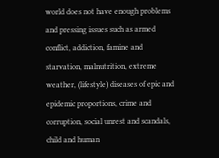world does not have enough problems and pressing issues such as armed conflict, addiction, famine and starvation, malnutrition, extreme weather, (lifestyle) diseases of epic and epidemic proportions, crime and corruption, social unrest and scandals, child and human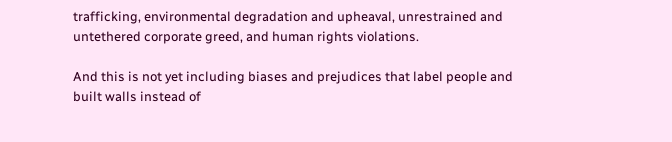trafficking, environmental degradation and upheaval, unrestrained and untethered corporate greed, and human rights violations.

And this is not yet including biases and prejudices that label people and built walls instead of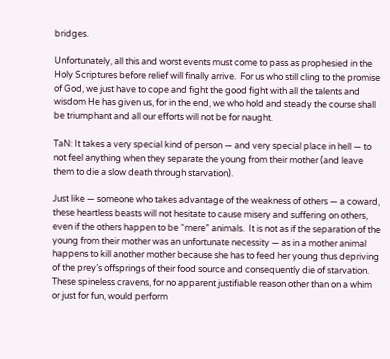bridges.

Unfortunately, all this and worst events must come to pass as prophesied in the Holy Scriptures before relief will finally arrive.  For us who still cling to the promise of God, we just have to cope and fight the good fight with all the talents and wisdom He has given us, for in the end, we who hold and steady the course shall be triumphant and all our efforts will not be for naught.

TaN: It takes a very special kind of person — and very special place in hell — to not feel anything when they separate the young from their mother (and leave them to die a slow death through starvation).

Just like — someone who takes advantage of the weakness of others — a coward, these heartless beasts will not hesitate to cause misery and suffering on others, even if the others happen to be “mere” animals.  It is not as if the separation of the young from their mother was an unfortunate necessity — as in a mother animal happens to kill another mother because she has to feed her young thus depriving of the prey’s offsprings of their food source and consequently die of starvation.  These spineless cravens, for no apparent justifiable reason other than on a whim or just for fun, would perform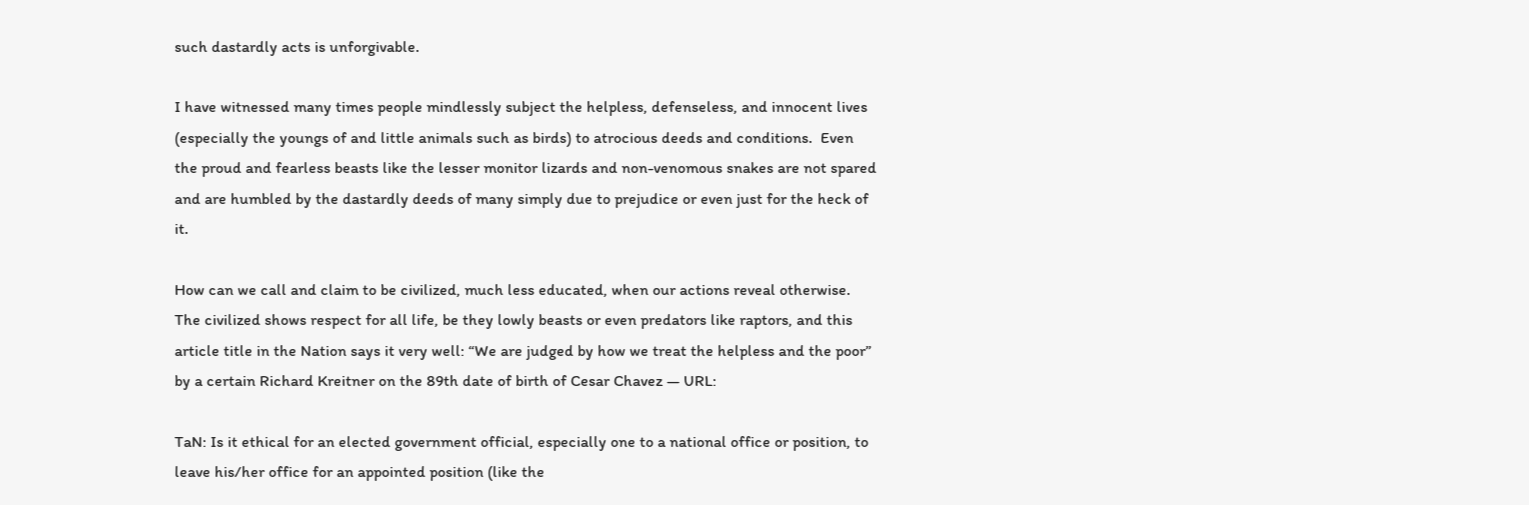such dastardly acts is unforgivable.

I have witnessed many times people mindlessly subject the helpless, defenseless, and innocent lives (especially the youngs of and little animals such as birds) to atrocious deeds and conditions.  Even the proud and fearless beasts like the lesser monitor lizards and non-venomous snakes are not spared and are humbled by the dastardly deeds of many simply due to prejudice or even just for the heck of it.

How can we call and claim to be civilized, much less educated, when our actions reveal otherwise.  The civilized shows respect for all life, be they lowly beasts or even predators like raptors, and this article title in the Nation says it very well: “We are judged by how we treat the helpless and the poor” by a certain Richard Kreitner on the 89th date of birth of Cesar Chavez — URL:

TaN: Is it ethical for an elected government official, especially one to a national office or position, to leave his/her office for an appointed position (like the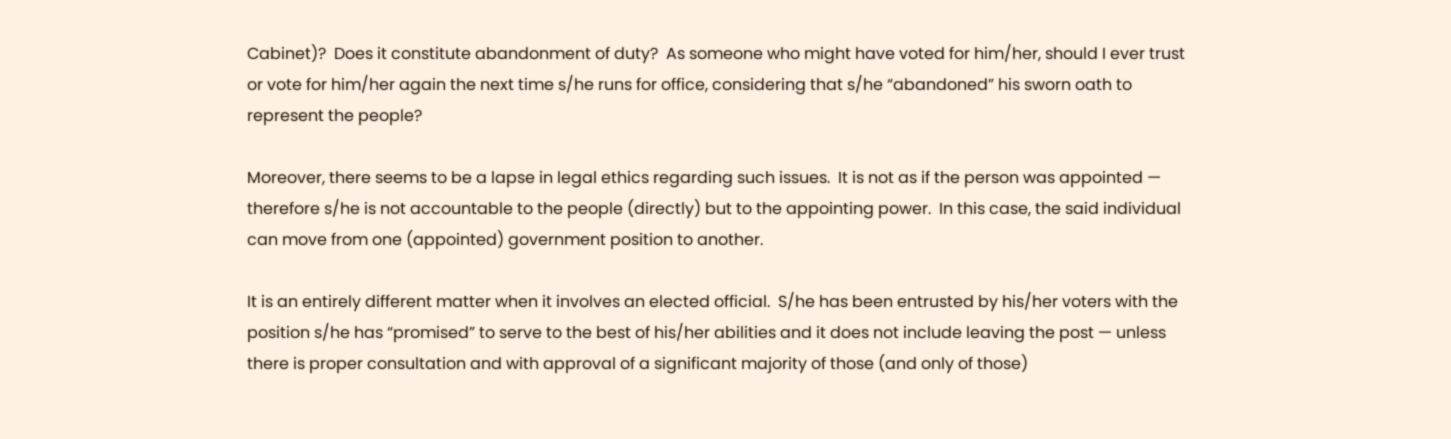Cabinet)?  Does it constitute abandonment of duty?  As someone who might have voted for him/her, should I ever trust or vote for him/her again the next time s/he runs for office, considering that s/he “abandoned” his sworn oath to represent the people?

Moreover, there seems to be a lapse in legal ethics regarding such issues.  It is not as if the person was appointed — therefore s/he is not accountable to the people (directly) but to the appointing power.  In this case, the said individual can move from one (appointed) government position to another.

It is an entirely different matter when it involves an elected official.  S/he has been entrusted by his/her voters with the position s/he has “promised” to serve to the best of his/her abilities and it does not include leaving the post — unless there is proper consultation and with approval of a significant majority of those (and only of those)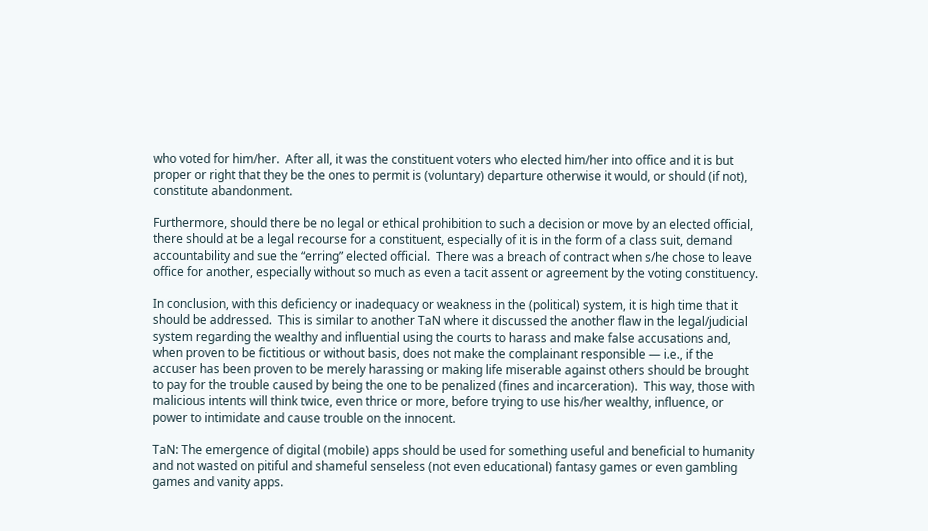who voted for him/her.  After all, it was the constituent voters who elected him/her into office and it is but proper or right that they be the ones to permit is (voluntary) departure otherwise it would, or should (if not), constitute abandonment.

Furthermore, should there be no legal or ethical prohibition to such a decision or move by an elected official, there should at be a legal recourse for a constituent, especially of it is in the form of a class suit, demand accountability and sue the “erring” elected official.  There was a breach of contract when s/he chose to leave office for another, especially without so much as even a tacit assent or agreement by the voting constituency.

In conclusion, with this deficiency or inadequacy or weakness in the (political) system, it is high time that it should be addressed.  This is similar to another TaN where it discussed the another flaw in the legal/judicial system regarding the wealthy and influential using the courts to harass and make false accusations and, when proven to be fictitious or without basis, does not make the complainant responsible — i.e., if the accuser has been proven to be merely harassing or making life miserable against others should be brought to pay for the trouble caused by being the one to be penalized (fines and incarceration).  This way, those with malicious intents will think twice, even thrice or more, before trying to use his/her wealthy, influence, or power to intimidate and cause trouble on the innocent.

TaN: The emergence of digital (mobile) apps should be used for something useful and beneficial to humanity and not wasted on pitiful and shameful senseless (not even educational) fantasy games or even gambling games and vanity apps.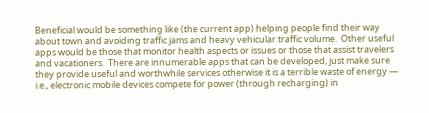Beneficial would be something like (the current app) helping people find their way about town and avoiding traffic jams and heavy vehicular traffic volume.  Other useful apps would be those that monitor health aspects or issues or those that assist travelers and vacationers.  There are innumerable apps that can be developed, just make sure they provide useful and worthwhile services otherwise it is a terrible waste of energy — i.e., electronic mobile devices compete for power (through recharging) in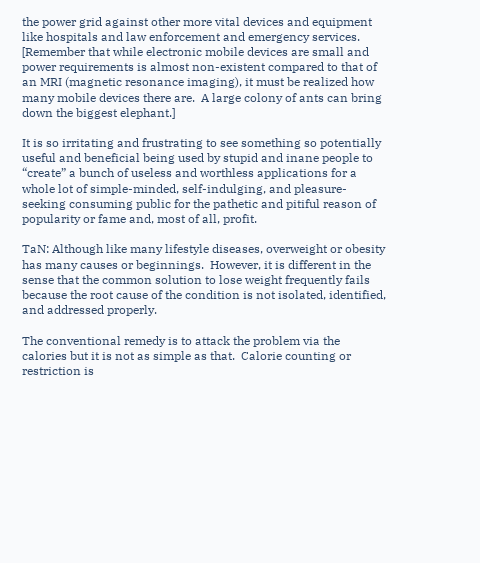the power grid against other more vital devices and equipment like hospitals and law enforcement and emergency services.  [Remember that while electronic mobile devices are small and power requirements is almost non-existent compared to that of an MRI (magnetic resonance imaging), it must be realized how many mobile devices there are.  A large colony of ants can bring down the biggest elephant.]

It is so irritating and frustrating to see something so potentially useful and beneficial being used by stupid and inane people to “create” a bunch of useless and worthless applications for a whole lot of simple-minded, self-indulging, and pleasure-seeking consuming public for the pathetic and pitiful reason of popularity or fame and, most of all, profit.

TaN: Although like many lifestyle diseases, overweight or obesity has many causes or beginnings.  However, it is different in the sense that the common solution to lose weight frequently fails because the root cause of the condition is not isolated, identified, and addressed properly.

The conventional remedy is to attack the problem via the calories but it is not as simple as that.  Calorie counting or restriction is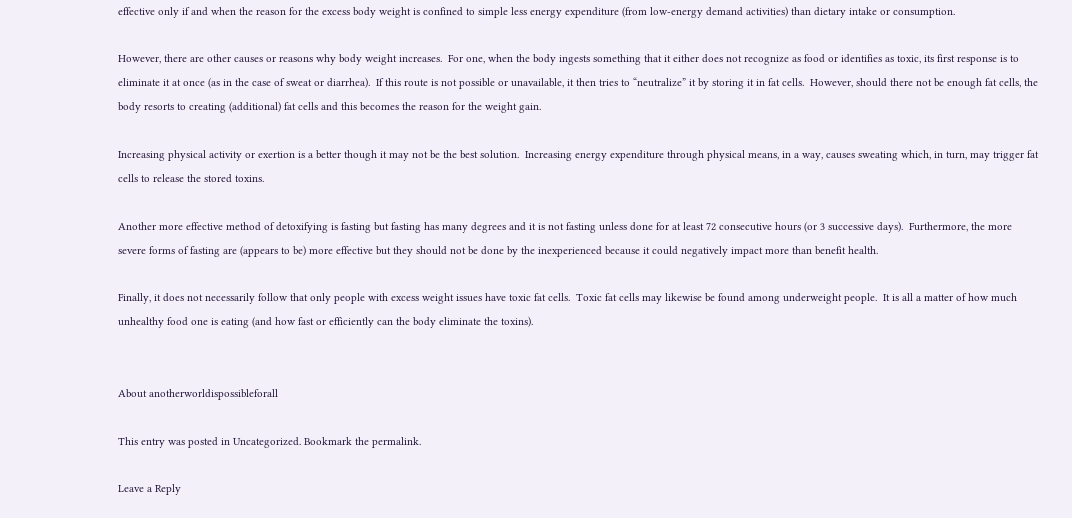effective only if and when the reason for the excess body weight is confined to simple less energy expenditure (from low-energy demand activities) than dietary intake or consumption.

However, there are other causes or reasons why body weight increases.  For one, when the body ingests something that it either does not recognize as food or identifies as toxic, its first response is to eliminate it at once (as in the case of sweat or diarrhea).  If this route is not possible or unavailable, it then tries to “neutralize” it by storing it in fat cells.  However, should there not be enough fat cells, the body resorts to creating (additional) fat cells and this becomes the reason for the weight gain.

Increasing physical activity or exertion is a better though it may not be the best solution.  Increasing energy expenditure through physical means, in a way, causes sweating which, in turn, may trigger fat cells to release the stored toxins.

Another more effective method of detoxifying is fasting but fasting has many degrees and it is not fasting unless done for at least 72 consecutive hours (or 3 successive days).  Furthermore, the more severe forms of fasting are (appears to be) more effective but they should not be done by the inexperienced because it could negatively impact more than benefit health.

Finally, it does not necessarily follow that only people with excess weight issues have toxic fat cells.  Toxic fat cells may likewise be found among underweight people.  It is all a matter of how much unhealthy food one is eating (and how fast or efficiently can the body eliminate the toxins).


About anotherworldispossibleforall

This entry was posted in Uncategorized. Bookmark the permalink.

Leave a Reply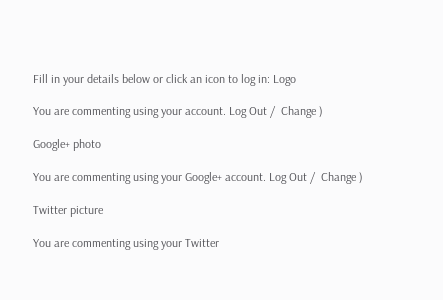Fill in your details below or click an icon to log in: Logo

You are commenting using your account. Log Out /  Change )

Google+ photo

You are commenting using your Google+ account. Log Out /  Change )

Twitter picture

You are commenting using your Twitter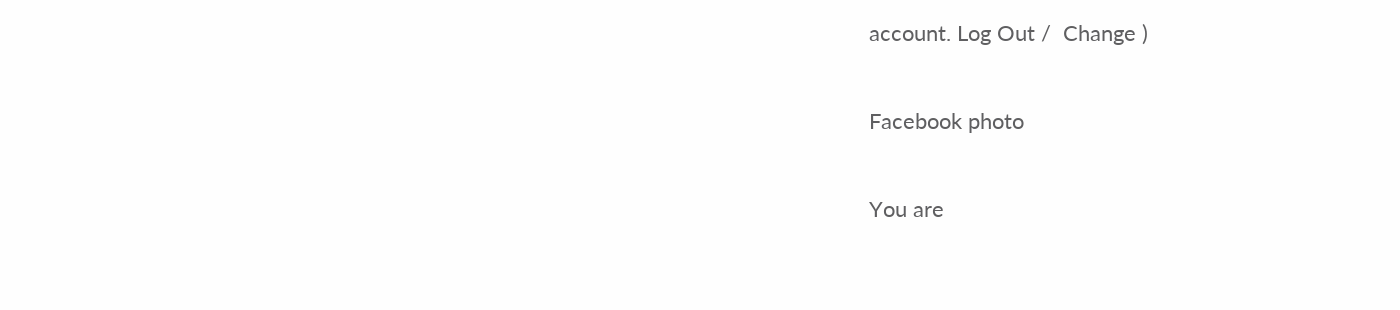account. Log Out /  Change )

Facebook photo

You are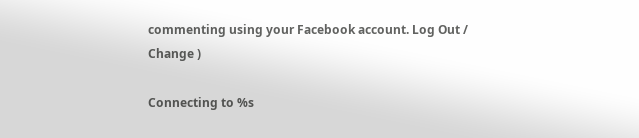commenting using your Facebook account. Log Out /  Change )

Connecting to %s